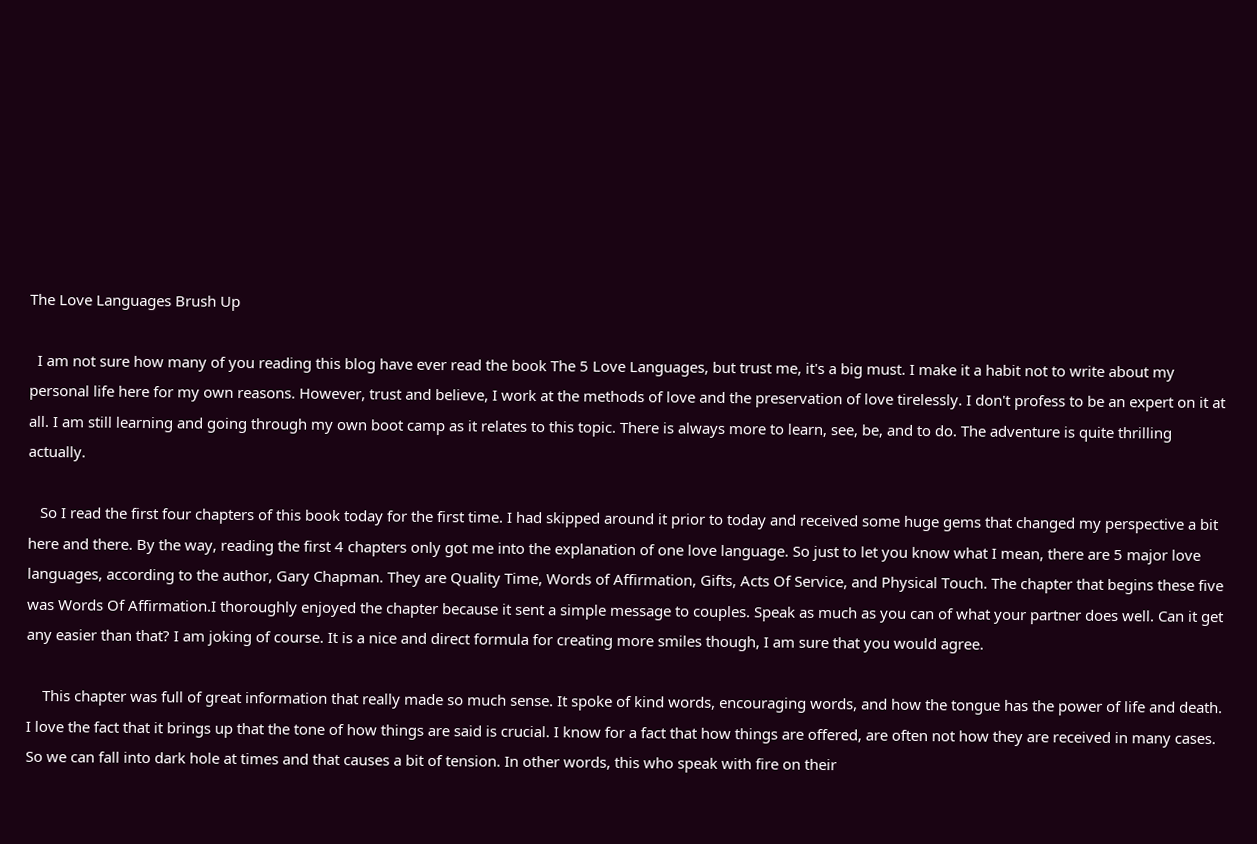The Love Languages Brush Up

  I am not sure how many of you reading this blog have ever read the book The 5 Love Languages, but trust me, it's a big must. I make it a habit not to write about my personal life here for my own reasons. However, trust and believe, I work at the methods of love and the preservation of love tirelessly. I don't profess to be an expert on it at all. I am still learning and going through my own boot camp as it relates to this topic. There is always more to learn, see, be, and to do. The adventure is quite thrilling actually.

   So I read the first four chapters of this book today for the first time. I had skipped around it prior to today and received some huge gems that changed my perspective a bit here and there. By the way, reading the first 4 chapters only got me into the explanation of one love language. So just to let you know what I mean, there are 5 major love languages, according to the author, Gary Chapman. They are Quality Time, Words of Affirmation, Gifts, Acts Of Service, and Physical Touch. The chapter that begins these five was Words Of Affirmation.I thoroughly enjoyed the chapter because it sent a simple message to couples. Speak as much as you can of what your partner does well. Can it get any easier than that? I am joking of course. It is a nice and direct formula for creating more smiles though, I am sure that you would agree.

    This chapter was full of great information that really made so much sense. It spoke of kind words, encouraging words, and how the tongue has the power of life and death. I love the fact that it brings up that the tone of how things are said is crucial. I know for a fact that how things are offered, are often not how they are received in many cases. So we can fall into dark hole at times and that causes a bit of tension. In other words, this who speak with fire on their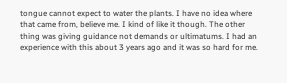tongue cannot expect to water the plants. I have no idea where that came from, believe me. I kind of like it though. The other thing was giving guidance not demands or ultimatums. I had an experience with this about 3 years ago and it was so hard for me.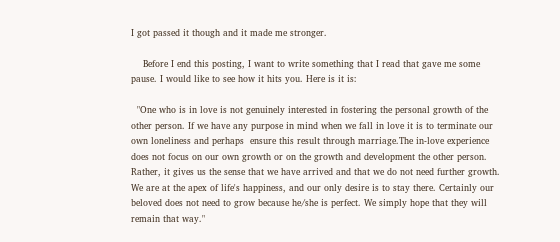I got passed it though and it made me stronger.

    Before I end this posting, I want to write something that I read that gave me some pause. I would like to see how it hits you. Here is it is:

  "One who is in love is not genuinely interested in fostering the personal growth of the other person. If we have any purpose in mind when we fall in love it is to terminate our own loneliness and perhaps  ensure this result through marriage.The in-love experience does not focus on our own growth or on the growth and development the other person. Rather, it gives us the sense that we have arrived and that we do not need further growth. We are at the apex of life's happiness, and our only desire is to stay there. Certainly our beloved does not need to grow because he/she is perfect. We simply hope that they will remain that way."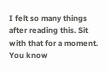I felt so many things after reading this. Sit with that for a moment. You know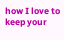how I love to keep your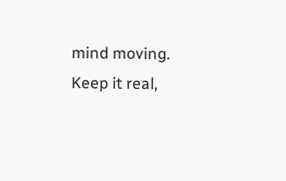mind moving. Keep it real,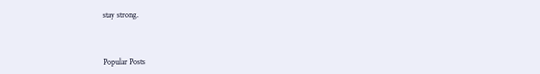stay strong.



Popular Posts